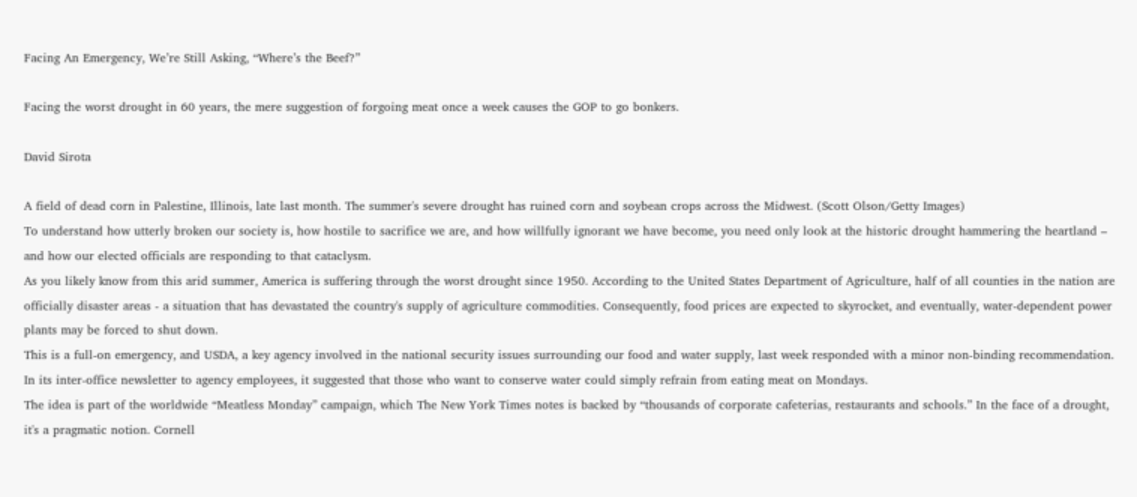Facing An Emergency, We’re Still Asking, “Where’s the Beef?”

Facing the worst drought in 60 years, the mere suggestion of forgoing meat once a week causes the GOP to go bonkers.

David Sirota

A field of dead corn in Palestine, Illinois, late last month. The summer's severe drought has ruined corn and soybean crops across the Midwest. (Scott Olson/Getty Images)
To understand how utterly broken our society is, how hostile to sacrifice we are, and how willfully ignorant we have become, you need only look at the historic drought hammering the heartland – and how our elected officials are responding to that cataclysm.
As you likely know from this arid summer, America is suffering through the worst drought since 1950. According to the United States Department of Agriculture, half of all counties in the nation are officially disaster areas - a situation that has devastated the country's supply of agriculture commodities. Consequently, food prices are expected to skyrocket, and eventually, water-dependent power plants may be forced to shut down.
This is a full-on emergency, and USDA, a key agency involved in the national security issues surrounding our food and water supply, last week responded with a minor non-binding recommendation. In its inter-office newsletter to agency employees, it suggested that those who want to conserve water could simply refrain from eating meat on Mondays.
The idea is part of the worldwide “Meatless Monday” campaign, which The New York Times notes is backed by “thousands of corporate cafeterias, restaurants and schools.” In the face of a drought, it's a pragmatic notion. Cornell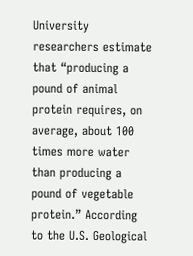University researchers estimate that “producing a pound of animal protein requires, on average, about 100 times more water than producing a pound of vegetable protein.” According to the U.S. Geological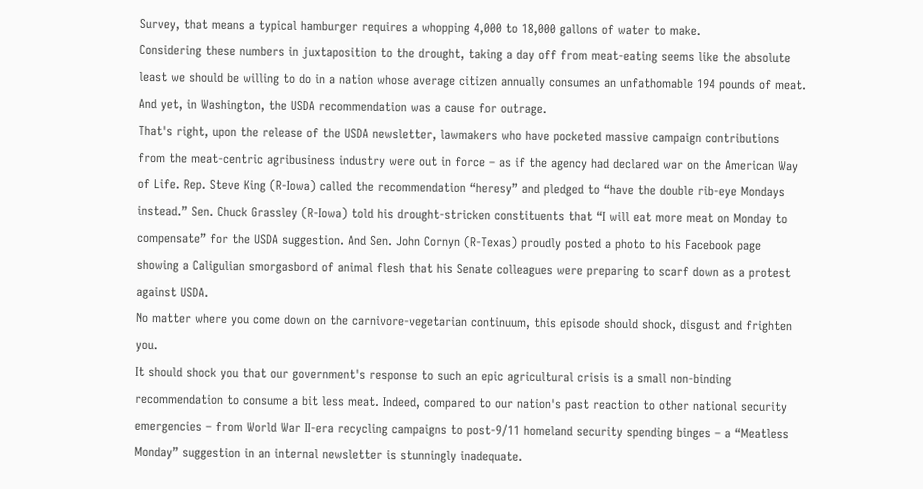Survey, that means a typical hamburger requires a whopping 4,000 to 18,000 gallons of water to make.
Considering these numbers in juxtaposition to the drought, taking a day off from meat-eating seems like the absolute least we should be willing to do in a nation whose average citizen annually consumes an unfathomable 194 pounds of meat. And yet, in Washington, the USDA recommendation was a cause for outrage.
That's right, upon the release of the USDA newsletter, lawmakers who have pocketed massive campaign contributions from the meat-centric agribusiness industry were out in force – as if the agency had declared war on the American Way of Life. Rep. Steve King (R-Iowa) called the recommendation “heresy” and pledged to “have the double rib-eye Mondays instead.” Sen. Chuck Grassley (R-Iowa) told his drought-stricken constituents that “I will eat more meat on Monday to compensate” for the USDA suggestion. And Sen. John Cornyn (R-Texas) proudly posted a photo to his Facebook page showing a Caligulian smorgasbord of animal flesh that his Senate colleagues were preparing to scarf down as a protest against USDA.
No matter where you come down on the carnivore-vegetarian continuum, this episode should shock, disgust and frighten you.
It should shock you that our government's response to such an epic agricultural crisis is a small non-binding recommendation to consume a bit less meat. Indeed, compared to our nation's past reaction to other national security emergencies – from World War II-era recycling campaigns to post-9/11 homeland security spending binges – a “Meatless Monday” suggestion in an internal newsletter is stunningly inadequate.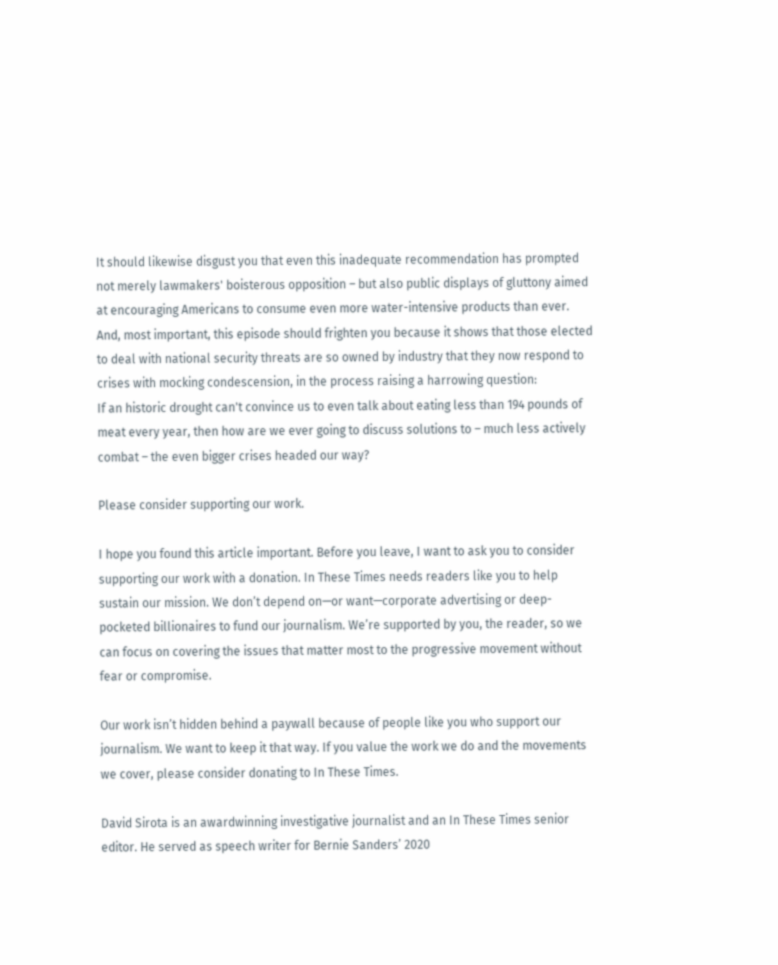It should likewise disgust you that even this inadequate recommendation has prompted not merely lawmakers' boisterous opposition – but also public displays of gluttony aimed at encouraging Americans to consume even more water-intensive products than ever.
And, most important, this episode should frighten you because it shows that those elected to deal with national security threats are so owned by industry that they now respond to crises with mocking condescension, in the process raising a harrowing question:
If an historic drought can't convince us to even talk about eating less than 194 pounds of meat every year, then how are we ever going to discuss solutions to – much less actively combat – the even bigger crises headed our way?

Please consider supporting our work.

I hope you found this article important. Before you leave, I want to ask you to consider supporting our work with a donation. In These Times needs readers like you to help sustain our mission. We don’t depend on—or want—corporate advertising or deep-pocketed billionaires to fund our journalism. We’re supported by you, the reader, so we can focus on covering the issues that matter most to the progressive movement without fear or compromise.

Our work isn’t hidden behind a paywall because of people like you who support our journalism. We want to keep it that way. If you value the work we do and the movements we cover, please consider donating to In These Times.

David Sirota is an awardwinning investigative journalist and an In These Times senior editor. He served as speech writer for Bernie Sanders’ 2020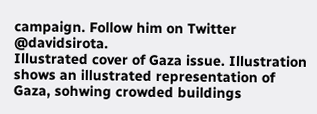campaign. Follow him on Twitter @davidsirota.
Illustrated cover of Gaza issue. Illustration shows an illustrated representation of Gaza, sohwing crowded buildings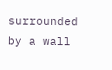surrounded by a wall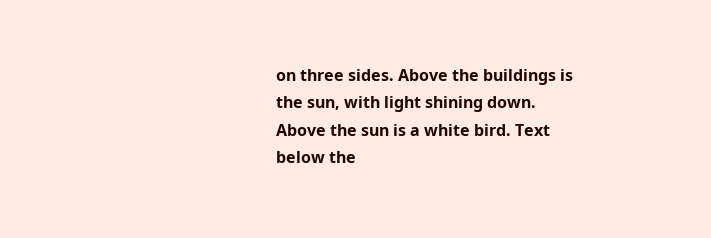on three sides. Above the buildings is the sun, with light shining down. Above the sun is a white bird. Text below the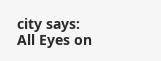city says: All Eyes on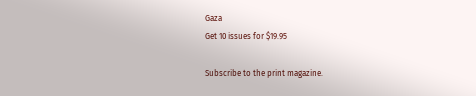Gaza
Get 10 issues for $19.95

Subscribe to the print magazine.